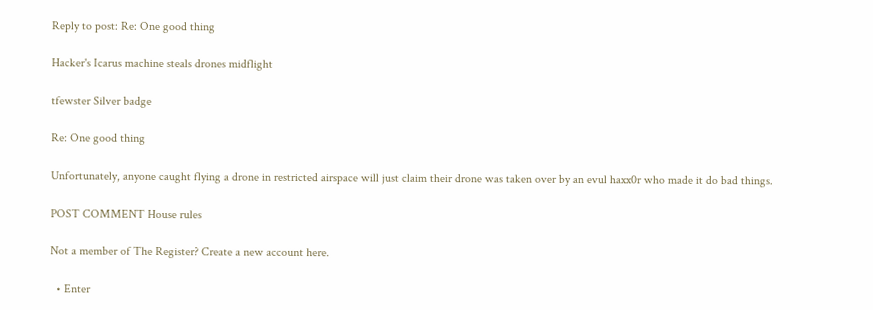Reply to post: Re: One good thing

Hacker's Icarus machine steals drones midflight

tfewster Silver badge

Re: One good thing

Unfortunately, anyone caught flying a drone in restricted airspace will just claim their drone was taken over by an evul haxx0r who made it do bad things.

POST COMMENT House rules

Not a member of The Register? Create a new account here.

  • Enter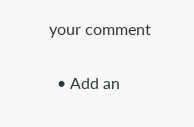your comment

  • Add an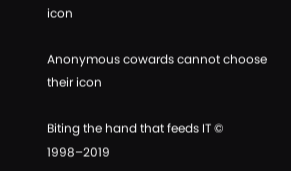icon

Anonymous cowards cannot choose their icon

Biting the hand that feeds IT © 1998–2019